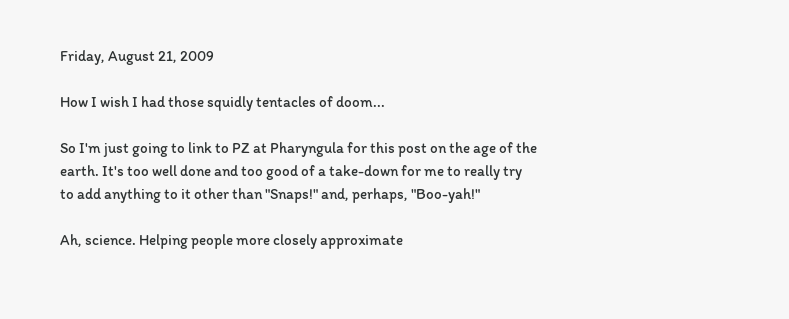Friday, August 21, 2009

How I wish I had those squidly tentacles of doom...

So I'm just going to link to PZ at Pharyngula for this post on the age of the earth. It's too well done and too good of a take-down for me to really try to add anything to it other than "Snaps!" and, perhaps, "Boo-yah!"

Ah, science. Helping people more closely approximate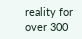reality for over 300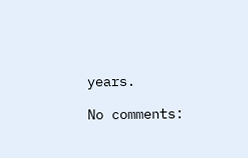years.

No comments: